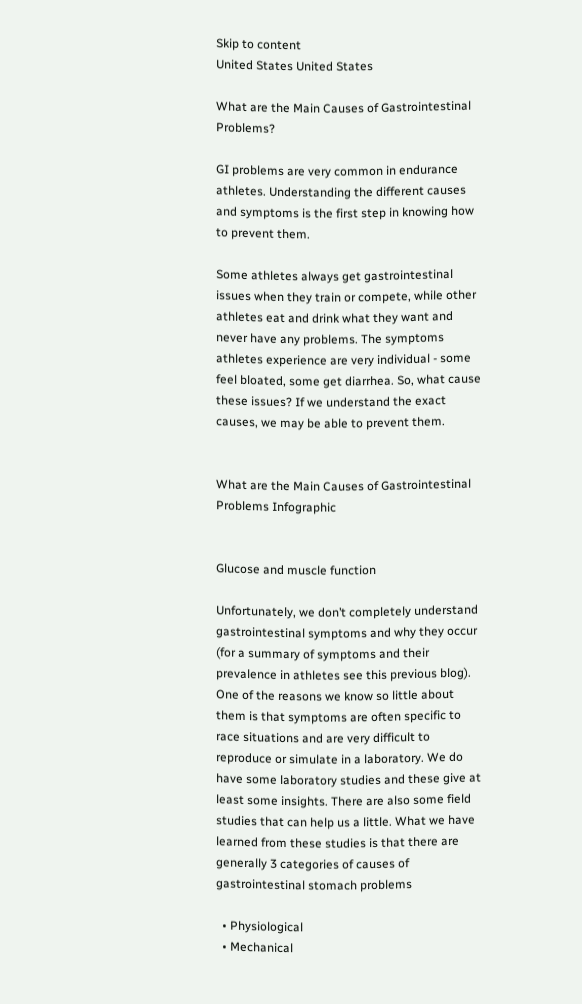Skip to content
United States United States

What are the Main Causes of Gastrointestinal Problems?

GI problems are very common in endurance athletes. Understanding the different causes and symptoms is the first step in knowing how to prevent them.

Some athletes always get gastrointestinal issues when they train or compete, while other athletes eat and drink what they want and never have any problems. The symptoms athletes experience are very individual - some feel bloated, some get diarrhea. So, what cause these issues? If we understand the exact causes, we may be able to prevent them.


What are the Main Causes of Gastrointestinal Problems Infographic


Glucose and muscle function

Unfortunately, we don’t completely understand gastrointestinal symptoms and why they occur (for a summary of symptoms and their prevalence in athletes see this previous blog). One of the reasons we know so little about them is that symptoms are often specific to race situations and are very difficult to reproduce or simulate in a laboratory. We do have some laboratory studies and these give at least some insights. There are also some field studies that can help us a little. What we have learned from these studies is that there are generally 3 categories of causes of gastrointestinal stomach problems

  • Physiological
  • Mechanical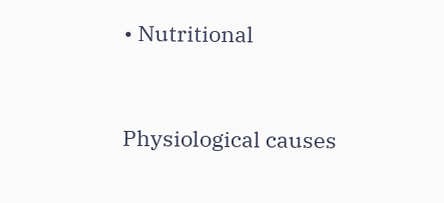• Nutritional


Physiological causes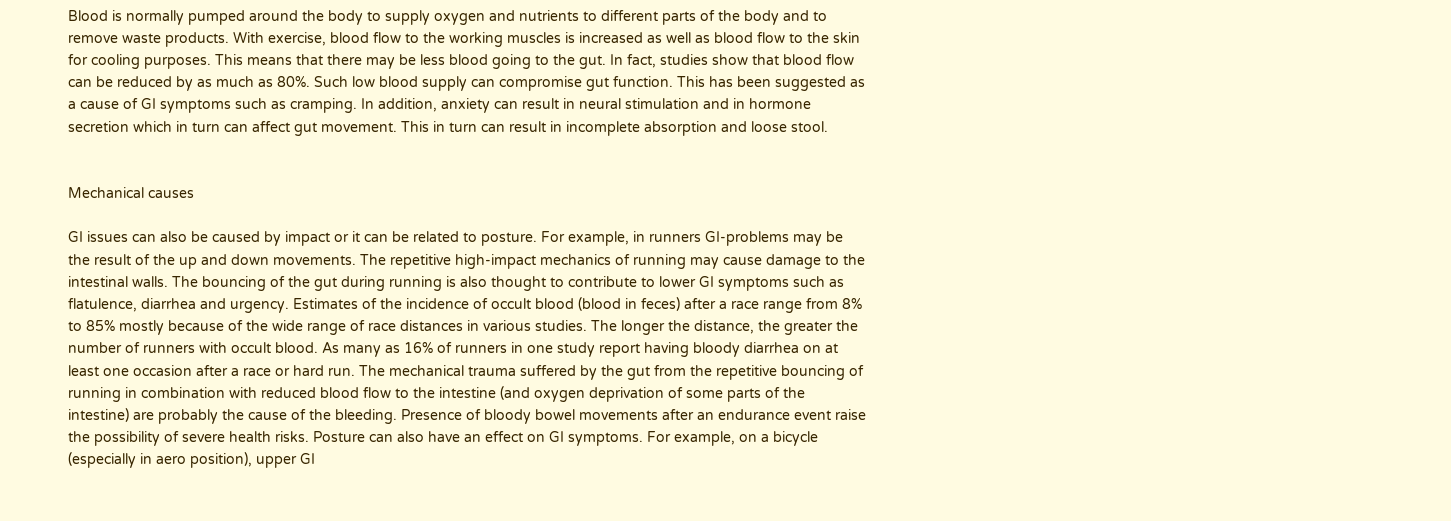Blood is normally pumped around the body to supply oxygen and nutrients to different parts of the body and to remove waste products. With exercise, blood flow to the working muscles is increased as well as blood flow to the skin for cooling purposes. This means that there may be less blood going to the gut. In fact, studies show that blood flow can be reduced by as much as 80%. Such low blood supply can compromise gut function. This has been suggested as a cause of GI symptoms such as cramping. In addition, anxiety can result in neural stimulation and in hormone secretion which in turn can affect gut movement. This in turn can result in incomplete absorption and loose stool.


Mechanical causes

GI issues can also be caused by impact or it can be related to posture. For example, in runners GI-problems may be the result of the up and down movements. The repetitive high-impact mechanics of running may cause damage to the intestinal walls. The bouncing of the gut during running is also thought to contribute to lower GI symptoms such as flatulence, diarrhea and urgency. Estimates of the incidence of occult blood (blood in feces) after a race range from 8% to 85% mostly because of the wide range of race distances in various studies. The longer the distance, the greater the number of runners with occult blood. As many as 16% of runners in one study report having bloody diarrhea on at least one occasion after a race or hard run. The mechanical trauma suffered by the gut from the repetitive bouncing of running in combination with reduced blood flow to the intestine (and oxygen deprivation of some parts of the intestine) are probably the cause of the bleeding. Presence of bloody bowel movements after an endurance event raise the possibility of severe health risks. Posture can also have an effect on GI symptoms. For example, on a bicycle (especially in aero position), upper GI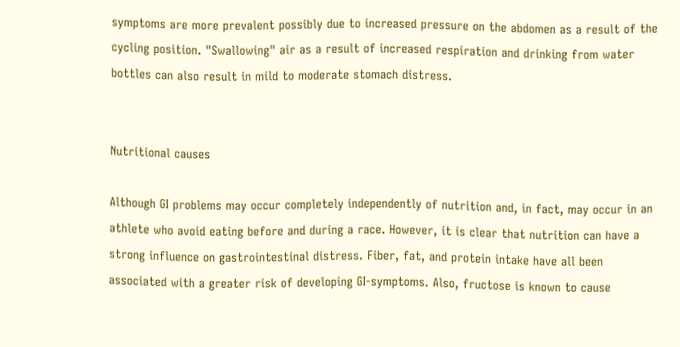symptoms are more prevalent possibly due to increased pressure on the abdomen as a result of the cycling position. "Swallowing" air as a result of increased respiration and drinking from water bottles can also result in mild to moderate stomach distress.


Nutritional causes

Although GI problems may occur completely independently of nutrition and, in fact, may occur in an athlete who avoid eating before and during a race. However, it is clear that nutrition can have a strong influence on gastrointestinal distress. Fiber, fat, and protein intake have all been associated with a greater risk of developing GI-symptoms. Also, fructose is known to cause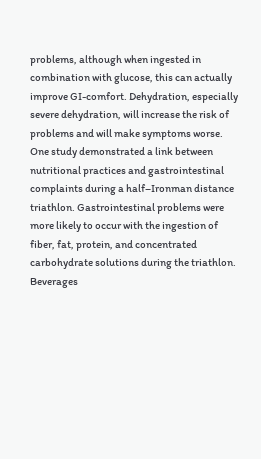problems, although when ingested in combination with glucose, this can actually improve GI-comfort. Dehydration, especially severe dehydration, will increase the risk of problems and will make symptoms worse. One study demonstrated a link between nutritional practices and gastrointestinal complaints during a half–Ironman distance triathlon. Gastrointestinal problems were more likely to occur with the ingestion of fiber, fat, protein, and concentrated carbohydrate solutions during the triathlon. Beverages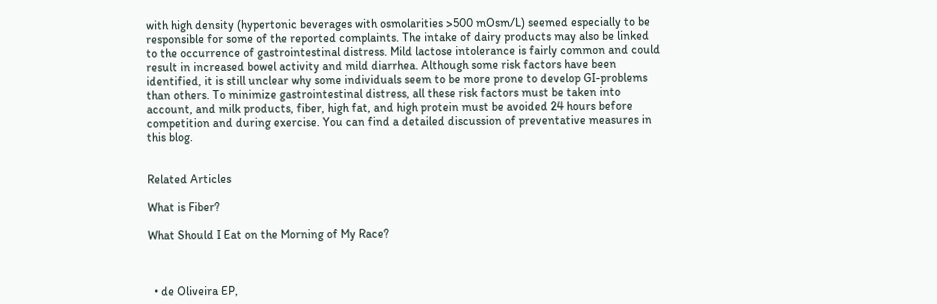with high density (hypertonic beverages with osmolarities >500 mOsm/L) seemed especially to be responsible for some of the reported complaints. The intake of dairy products may also be linked to the occurrence of gastrointestinal distress. Mild lactose intolerance is fairly common and could result in increased bowel activity and mild diarrhea. Although some risk factors have been identified, it is still unclear why some individuals seem to be more prone to develop GI-problems than others. To minimize gastrointestinal distress, all these risk factors must be taken into account, and milk products, fiber, high fat, and high protein must be avoided 24 hours before competition and during exercise. You can find a detailed discussion of preventative measures in this blog.


Related Articles

What is Fiber?

What Should I Eat on the Morning of My Race?



  • de Oliveira EP,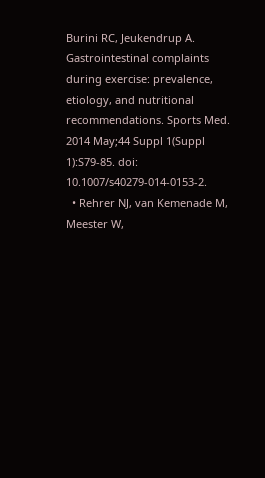Burini RC, Jeukendrup A. Gastrointestinal complaints during exercise: prevalence, etiology, and nutritional recommendations. Sports Med. 2014 May;44 Suppl 1(Suppl 1):S79-85. doi: 10.1007/s40279-014-0153-2.
  • Rehrer NJ, van Kemenade M, Meester W,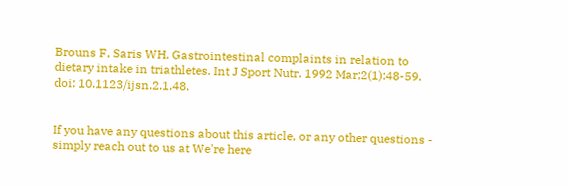Brouns F, Saris WH. Gastrointestinal complaints in relation to dietary intake in triathletes. Int J Sport Nutr. 1992 Mar;2(1):48-59. doi: 10.1123/ijsn.2.1.48.


If you have any questions about this article, or any other questions - simply reach out to us at We're here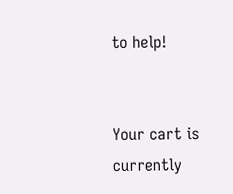to help!


Your cart is currently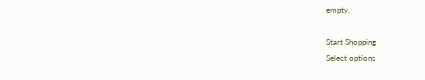empty.

Start Shopping
Select options